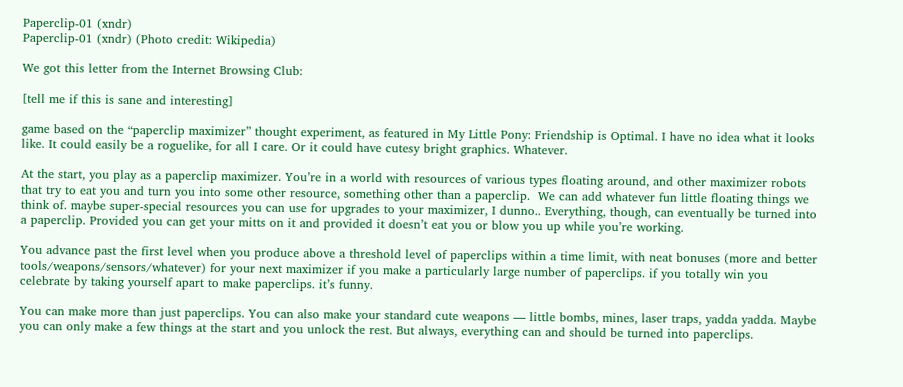Paperclip-01 (xndr)
Paperclip-01 (xndr) (Photo credit: Wikipedia)

We got this letter from the Internet Browsing Club:

[tell me if this is sane and interesting]

game based on the “paperclip maximizer” thought experiment, as featured in My Little Pony: Friendship is Optimal. I have no idea what it looks like. It could easily be a roguelike, for all I care. Or it could have cutesy bright graphics. Whatever.

At the start, you play as a paperclip maximizer. You’re in a world with resources of various types floating around, and other maximizer robots that try to eat you and turn you into some other resource, something other than a paperclip.  We can add whatever fun little floating things we think of. maybe super-special resources you can use for upgrades to your maximizer, I dunno.. Everything, though, can eventually be turned into a paperclip. Provided you can get your mitts on it and provided it doesn’t eat you or blow you up while you’re working.

You advance past the first level when you produce above a threshold level of paperclips within a time limit, with neat bonuses (more and better tools/weapons/sensors/whatever) for your next maximizer if you make a particularly large number of paperclips. if you totally win you celebrate by taking yourself apart to make paperclips. it’s funny.

You can make more than just paperclips. You can also make your standard cute weapons — little bombs, mines, laser traps, yadda yadda. Maybe you can only make a few things at the start and you unlock the rest. But always, everything can and should be turned into paperclips.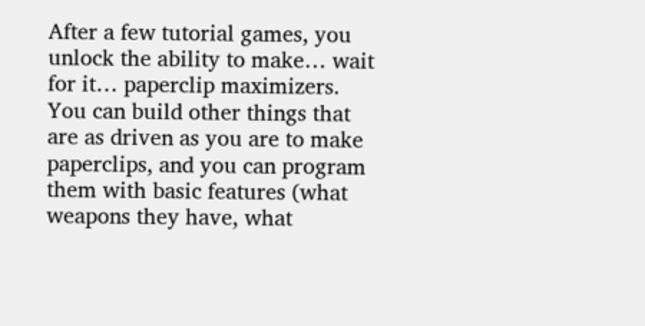After a few tutorial games, you unlock the ability to make… wait for it… paperclip maximizers. You can build other things that are as driven as you are to make paperclips, and you can program them with basic features (what weapons they have, what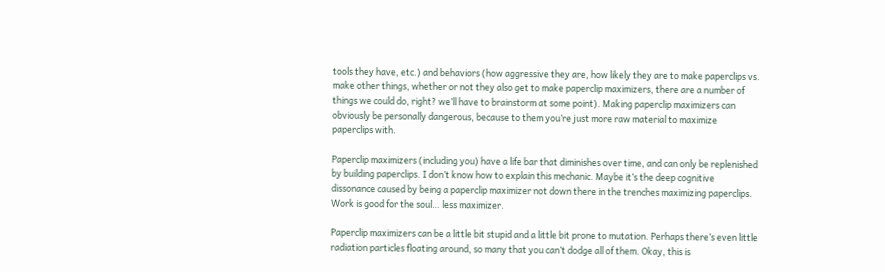tools they have, etc.) and behaviors (how aggressive they are, how likely they are to make paperclips vs. make other things, whether or not they also get to make paperclip maximizers, there are a number of things we could do, right? we’ll have to brainstorm at some point). Making paperclip maximizers can obviously be personally dangerous, because to them you’re just more raw material to maximize paperclips with.

Paperclip maximizers (including you) have a life bar that diminishes over time, and can only be replenished by building paperclips. I don’t know how to explain this mechanic. Maybe it’s the deep cognitive dissonance caused by being a paperclip maximizer not down there in the trenches maximizing paperclips. Work is good for the soul… less maximizer.

Paperclip maximizers can be a little bit stupid and a little bit prone to mutation. Perhaps there’s even little radiation particles floating around, so many that you can’t dodge all of them. Okay, this is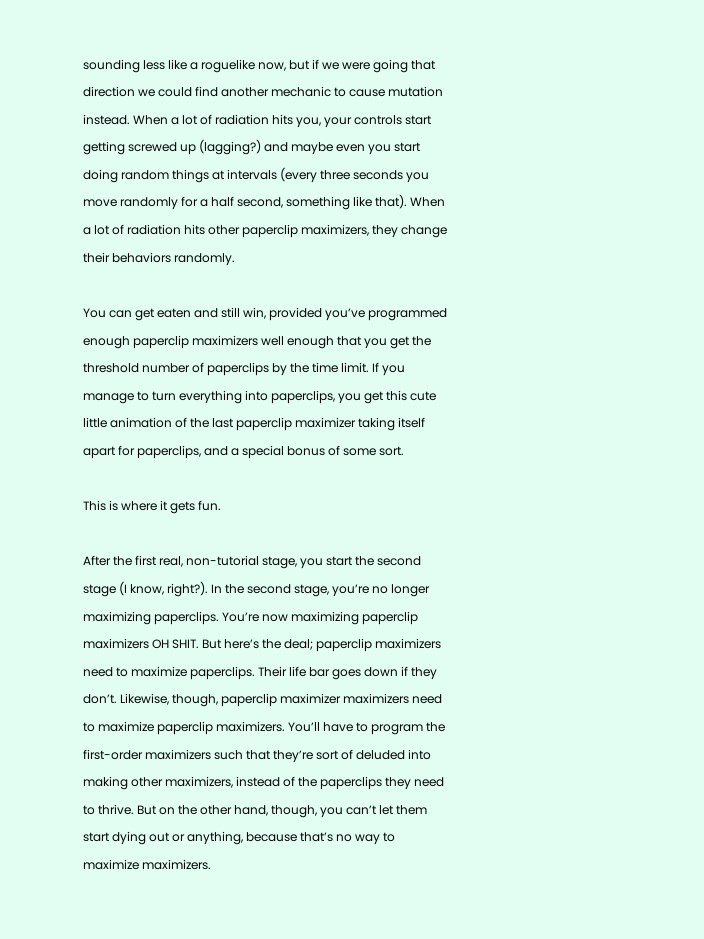sounding less like a roguelike now, but if we were going that direction we could find another mechanic to cause mutation instead. When a lot of radiation hits you, your controls start getting screwed up (lagging?) and maybe even you start doing random things at intervals (every three seconds you move randomly for a half second, something like that). When a lot of radiation hits other paperclip maximizers, they change their behaviors randomly.

You can get eaten and still win, provided you’ve programmed enough paperclip maximizers well enough that you get the threshold number of paperclips by the time limit. If you manage to turn everything into paperclips, you get this cute little animation of the last paperclip maximizer taking itself apart for paperclips, and a special bonus of some sort.

This is where it gets fun.

After the first real, non-tutorial stage, you start the second stage (I know, right?). In the second stage, you’re no longer maximizing paperclips. You’re now maximizing paperclip maximizers OH SHIT. But here’s the deal; paperclip maximizers need to maximize paperclips. Their life bar goes down if they don’t. Likewise, though, paperclip maximizer maximizers need to maximize paperclip maximizers. You’ll have to program the first-order maximizers such that they’re sort of deluded into making other maximizers, instead of the paperclips they need to thrive. But on the other hand, though, you can’t let them start dying out or anything, because that’s no way to maximize maximizers.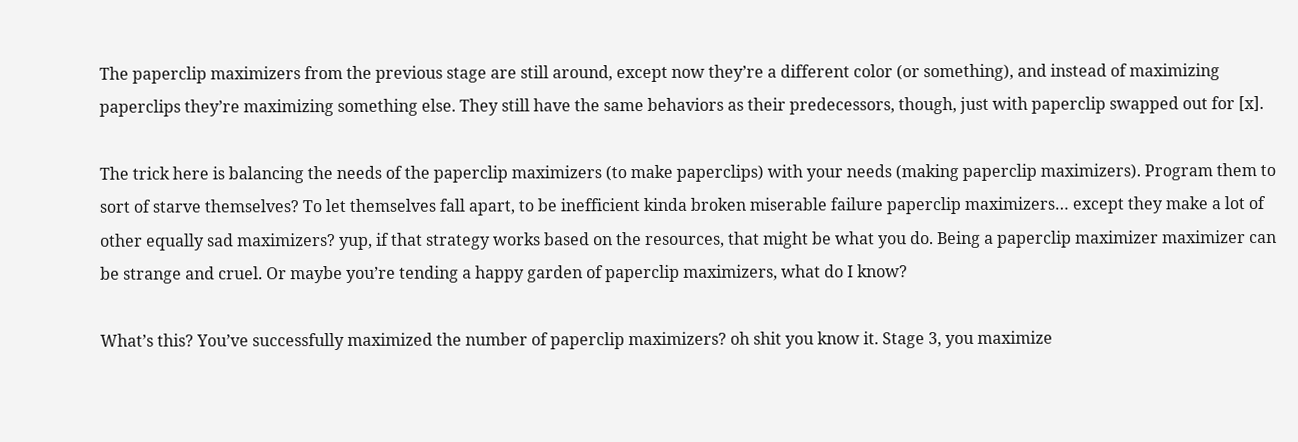The paperclip maximizers from the previous stage are still around, except now they’re a different color (or something), and instead of maximizing paperclips they’re maximizing something else. They still have the same behaviors as their predecessors, though, just with paperclip swapped out for [x].

The trick here is balancing the needs of the paperclip maximizers (to make paperclips) with your needs (making paperclip maximizers). Program them to sort of starve themselves? To let themselves fall apart, to be inefficient kinda broken miserable failure paperclip maximizers… except they make a lot of other equally sad maximizers? yup, if that strategy works based on the resources, that might be what you do. Being a paperclip maximizer maximizer can be strange and cruel. Or maybe you’re tending a happy garden of paperclip maximizers, what do I know?

What’s this? You’ve successfully maximized the number of paperclip maximizers? oh shit you know it. Stage 3, you maximize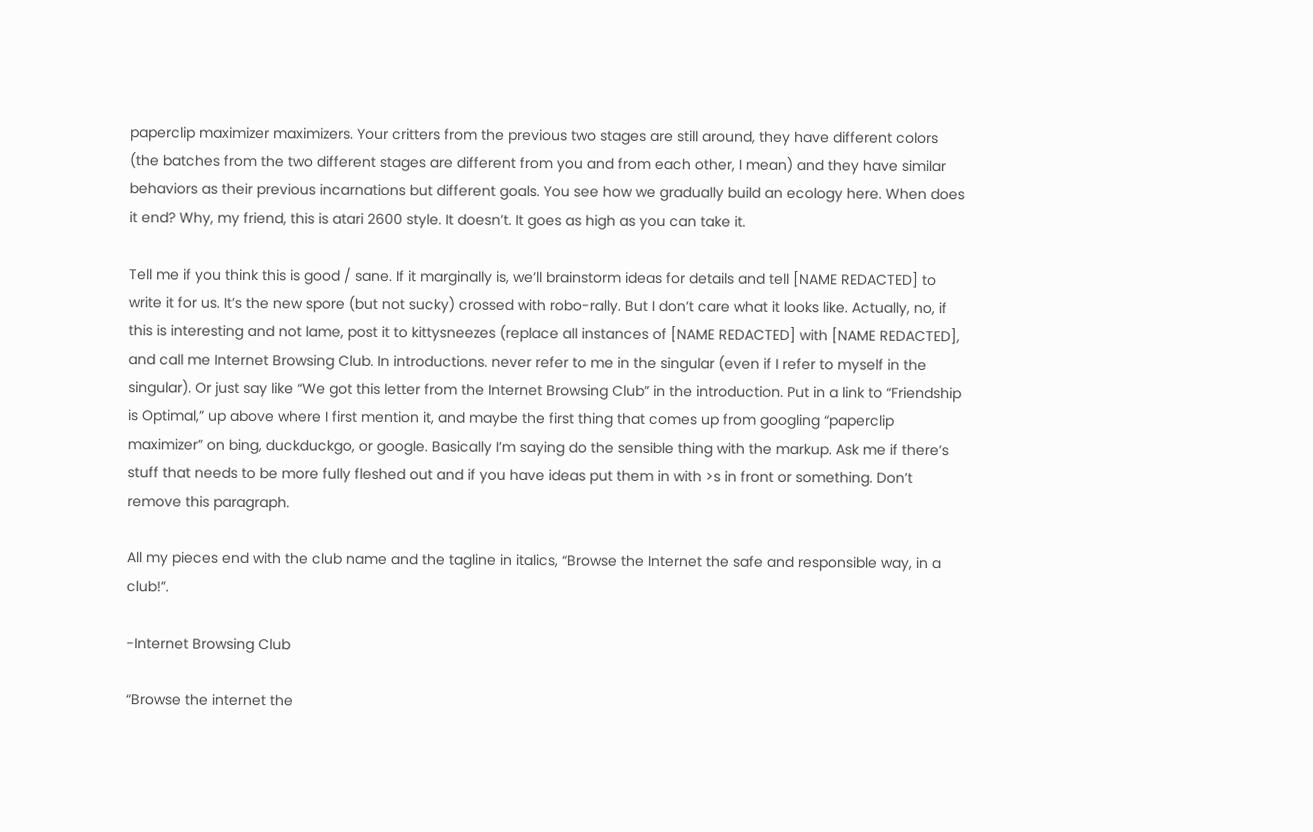paperclip maximizer maximizers. Your critters from the previous two stages are still around, they have different colors (the batches from the two different stages are different from you and from each other, I mean) and they have similar behaviors as their previous incarnations but different goals. You see how we gradually build an ecology here. When does it end? Why, my friend, this is atari 2600 style. It doesn’t. It goes as high as you can take it.

Tell me if you think this is good / sane. If it marginally is, we’ll brainstorm ideas for details and tell [NAME REDACTED] to write it for us. It’s the new spore (but not sucky) crossed with robo-rally. But I don’t care what it looks like. Actually, no, if this is interesting and not lame, post it to kittysneezes (replace all instances of [NAME REDACTED] with [NAME REDACTED], and call me Internet Browsing Club. In introductions. never refer to me in the singular (even if I refer to myself in the singular). Or just say like “We got this letter from the Internet Browsing Club” in the introduction. Put in a link to “Friendship is Optimal,” up above where I first mention it, and maybe the first thing that comes up from googling “paperclip maximizer” on bing, duckduckgo, or google. Basically I’m saying do the sensible thing with the markup. Ask me if there’s stuff that needs to be more fully fleshed out and if you have ideas put them in with >s in front or something. Don’t remove this paragraph.

All my pieces end with the club name and the tagline in italics, “Browse the Internet the safe and responsible way, in a club!”.

-Internet Browsing Club

“Browse the internet the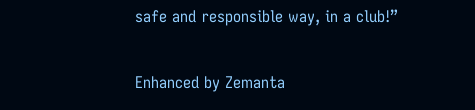safe and responsible way, in a club!”

Enhanced by Zemanta